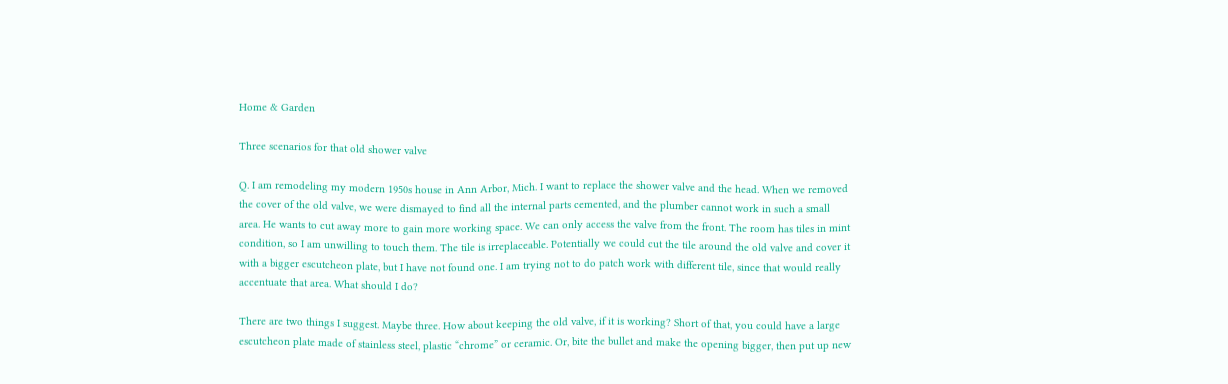Home & Garden

Three scenarios for that old shower valve

Q. I am remodeling my modern 1950s house in Ann Arbor, Mich. I want to replace the shower valve and the head. When we removed the cover of the old valve, we were dismayed to find all the internal parts cemented, and the plumber cannot work in such a small area. He wants to cut away more to gain more working space. We can only access the valve from the front. The room has tiles in mint condition, so I am unwilling to touch them. The tile is irreplaceable. Potentially we could cut the tile around the old valve and cover it with a bigger escutcheon plate, but I have not found one. I am trying not to do patch work with different tile, since that would really accentuate that area. What should I do?

There are two things I suggest. Maybe three. How about keeping the old valve, if it is working? Short of that, you could have a large escutcheon plate made of stainless steel, plastic “chrome” or ceramic. Or, bite the bullet and make the opening bigger, then put up new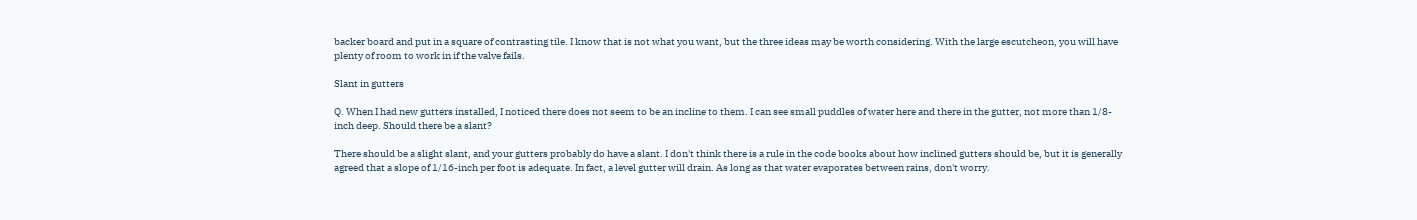backer board and put in a square of contrasting tile. I know that is not what you want, but the three ideas may be worth considering. With the large escutcheon, you will have plenty of room to work in if the valve fails.

Slant in gutters

Q. When I had new gutters installed, I noticed there does not seem to be an incline to them. I can see small puddles of water here and there in the gutter, not more than 1/8-inch deep. Should there be a slant?

There should be a slight slant, and your gutters probably do have a slant. I don't think there is a rule in the code books about how inclined gutters should be, but it is generally agreed that a slope of 1/16-inch per foot is adequate. In fact, a level gutter will drain. As long as that water evaporates between rains, don't worry.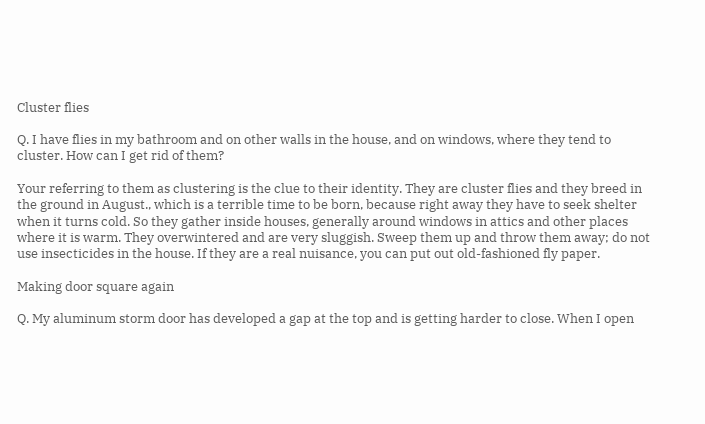Cluster flies

Q. I have flies in my bathroom and on other walls in the house, and on windows, where they tend to cluster. How can I get rid of them?

Your referring to them as clustering is the clue to their identity. They are cluster flies and they breed in the ground in August., which is a terrible time to be born, because right away they have to seek shelter when it turns cold. So they gather inside houses, generally around windows in attics and other places where it is warm. They overwintered and are very sluggish. Sweep them up and throw them away; do not use insecticides in the house. If they are a real nuisance, you can put out old-fashioned fly paper.

Making door square again

Q. My aluminum storm door has developed a gap at the top and is getting harder to close. When I open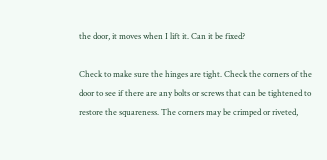the door, it moves when I lift it. Can it be fixed?

Check to make sure the hinges are tight. Check the corners of the door to see if there are any bolts or screws that can be tightened to restore the squareness. The corners may be crimped or riveted,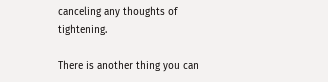canceling any thoughts of tightening.

There is another thing you can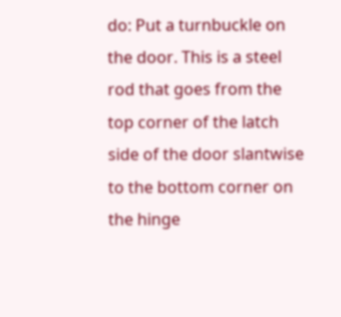do: Put a turnbuckle on the door. This is a steel rod that goes from the top corner of the latch side of the door slantwise to the bottom corner on the hinge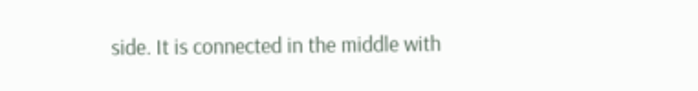side. It is connected in the middle with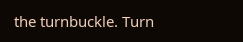the turnbuckle. Turn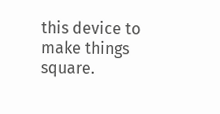this device to make things square.